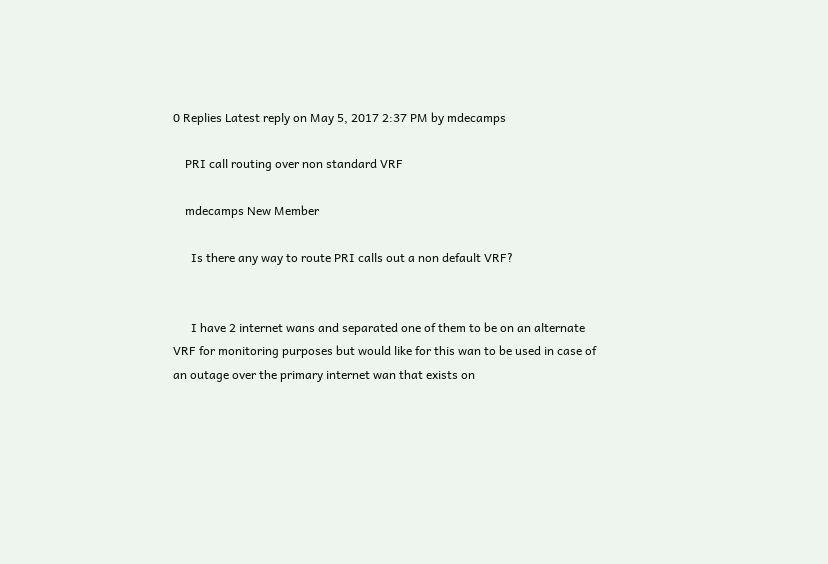0 Replies Latest reply on May 5, 2017 2:37 PM by mdecamps

    PRI call routing over non standard VRF

    mdecamps New Member

      Is there any way to route PRI calls out a non default VRF?


      I have 2 internet wans and separated one of them to be on an alternate VRF for monitoring purposes but would like for this wan to be used in case of an outage over the primary internet wan that exists on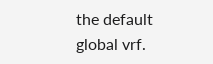the default global vrf.